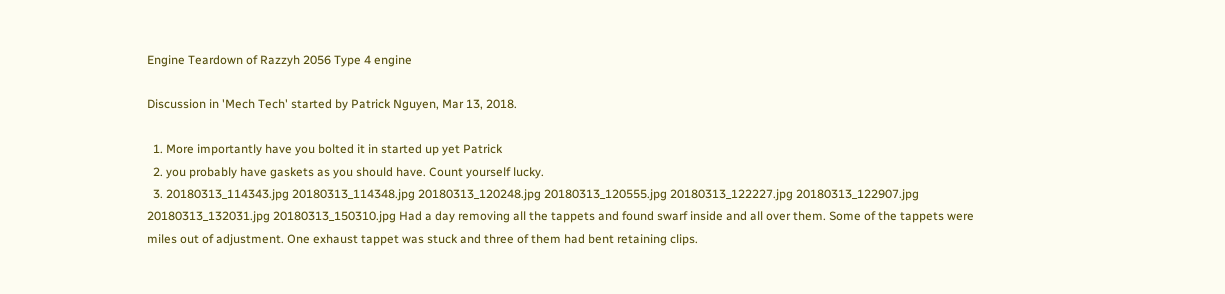Engine Teardown of Razzyh 2056 Type 4 engine

Discussion in 'Mech Tech' started by Patrick Nguyen, Mar 13, 2018.

  1. More importantly have you bolted it in started up yet Patrick
  2. you probably have gaskets as you should have. Count yourself lucky.
  3. 20180313_114343.jpg 20180313_114348.jpg 20180313_120248.jpg 20180313_120555.jpg 20180313_122227.jpg 20180313_122907.jpg 20180313_132031.jpg 20180313_150310.jpg Had a day removing all the tappets and found swarf inside and all over them. Some of the tappets were miles out of adjustment. One exhaust tappet was stuck and three of them had bent retaining clips.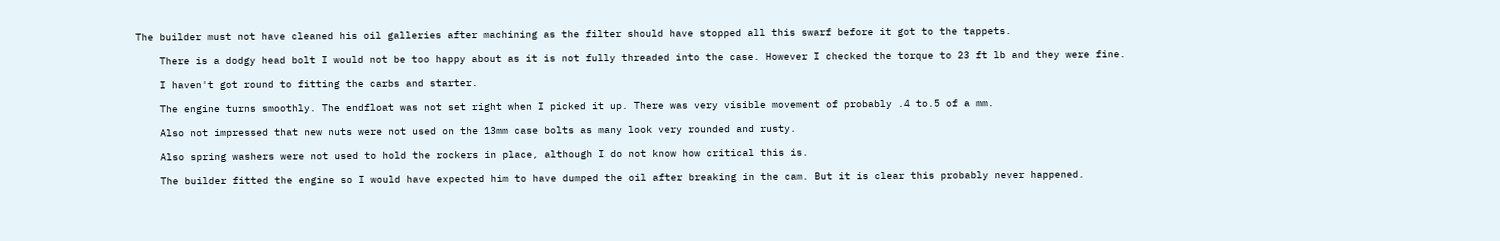The builder must not have cleaned his oil galleries after machining as the filter should have stopped all this swarf before it got to the tappets.

    There is a dodgy head bolt I would not be too happy about as it is not fully threaded into the case. However I checked the torque to 23 ft lb and they were fine.

    I haven't got round to fitting the carbs and starter.

    The engine turns smoothly. The endfloat was not set right when I picked it up. There was very visible movement of probably .4 to.5 of a mm.

    Also not impressed that new nuts were not used on the 13mm case bolts as many look very rounded and rusty.

    Also spring washers were not used to hold the rockers in place, although I do not know how critical this is.

    The builder fitted the engine so I would have expected him to have dumped the oil after breaking in the cam. But it is clear this probably never happened.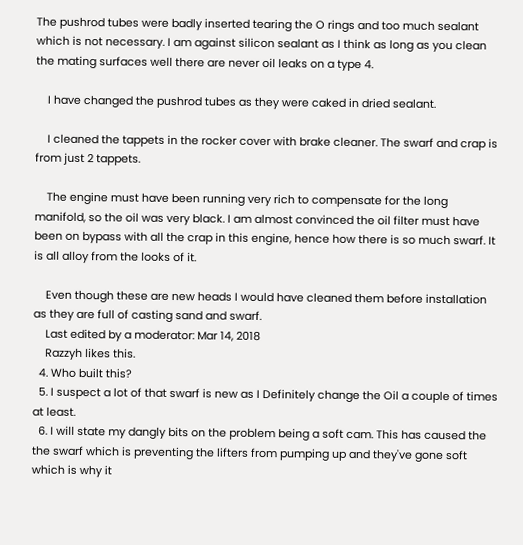The pushrod tubes were badly inserted tearing the O rings and too much sealant which is not necessary. I am against silicon sealant as I think as long as you clean the mating surfaces well there are never oil leaks on a type 4.

    I have changed the pushrod tubes as they were caked in dried sealant.

    I cleaned the tappets in the rocker cover with brake cleaner. The swarf and crap is from just 2 tappets.

    The engine must have been running very rich to compensate for the long manifold, so the oil was very black. I am almost convinced the oil filter must have been on bypass with all the crap in this engine, hence how there is so much swarf. It is all alloy from the looks of it.

    Even though these are new heads I would have cleaned them before installation as they are full of casting sand and swarf.
    Last edited by a moderator: Mar 14, 2018
    Razzyh likes this.
  4. Who built this?
  5. I suspect a lot of that swarf is new as I Definitely change the Oil a couple of times at least.
  6. I will state my dangly bits on the problem being a soft cam. This has caused the the swarf which is preventing the lifters from pumping up and they've gone soft which is why it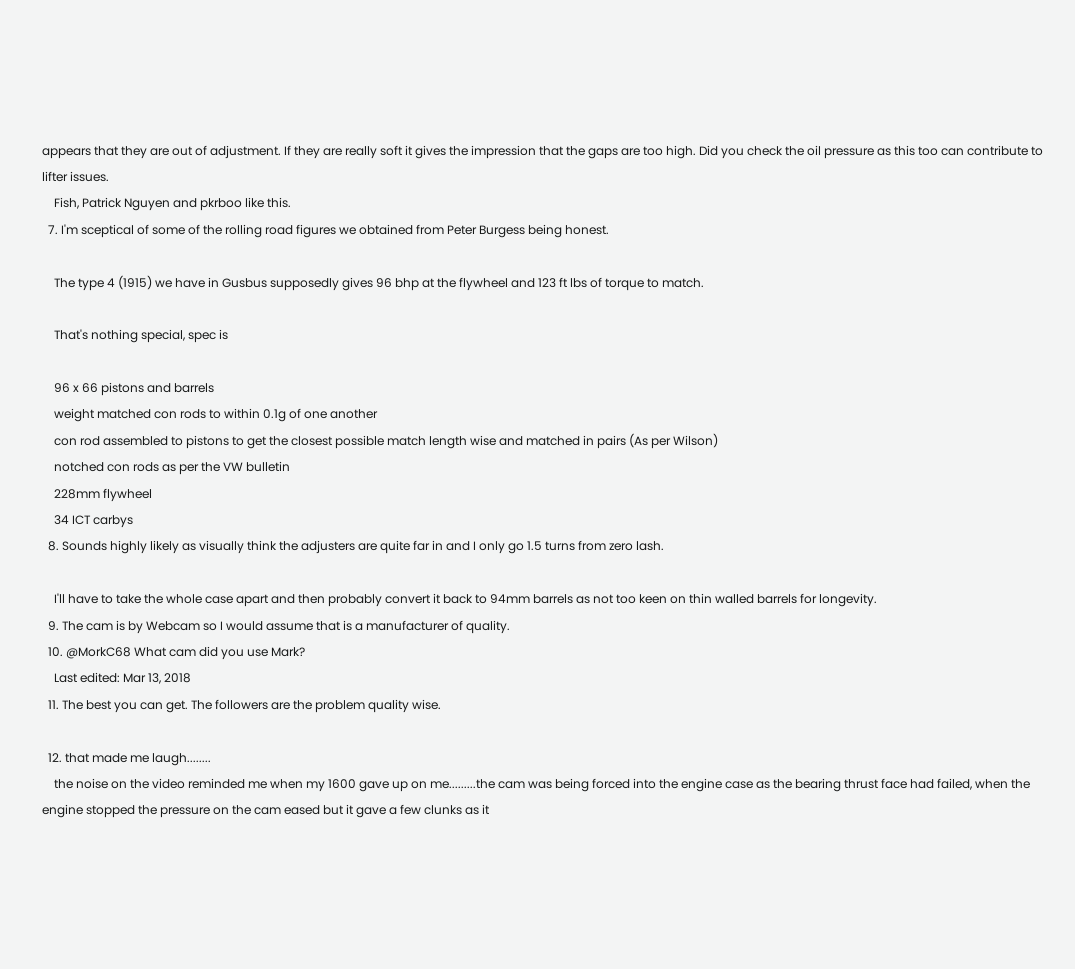appears that they are out of adjustment. If they are really soft it gives the impression that the gaps are too high. Did you check the oil pressure as this too can contribute to lifter issues.
    Fish, Patrick Nguyen and pkrboo like this.
  7. I'm sceptical of some of the rolling road figures we obtained from Peter Burgess being honest.

    The type 4 (1915) we have in Gusbus supposedly gives 96 bhp at the flywheel and 123 ft lbs of torque to match.

    That's nothing special, spec is

    96 x 66 pistons and barrels
    weight matched con rods to within 0.1g of one another
    con rod assembled to pistons to get the closest possible match length wise and matched in pairs (As per Wilson)
    notched con rods as per the VW bulletin
    228mm flywheel
    34 ICT carbys
  8. Sounds highly likely as visually think the adjusters are quite far in and I only go 1.5 turns from zero lash.

    I'll have to take the whole case apart and then probably convert it back to 94mm barrels as not too keen on thin walled barrels for longevity.
  9. The cam is by Webcam so I would assume that is a manufacturer of quality.
  10. @MorkC68 What cam did you use Mark?
    Last edited: Mar 13, 2018
  11. The best you can get. The followers are the problem quality wise.

  12. that made me laugh........
    the noise on the video reminded me when my 1600 gave up on me.........the cam was being forced into the engine case as the bearing thrust face had failed, when the engine stopped the pressure on the cam eased but it gave a few clunks as it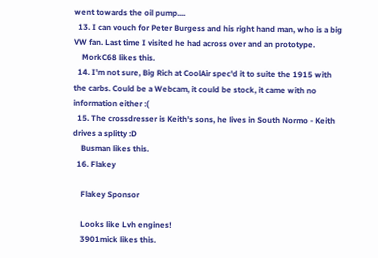went towards the oil pump....
  13. I can vouch for Peter Burgess and his right hand man, who is a big VW fan. Last time I visited he had across over and an prototype.
    MorkC68 likes this.
  14. I'm not sure, Big Rich at CoolAir spec'd it to suite the 1915 with the carbs. Could be a Webcam, it could be stock, it came with no information either :(
  15. The crossdresser is Keith's sons, he lives in South Normo - Keith drives a splitty :D
    Busman likes this.
  16. Flakey

    Flakey Sponsor

    Looks like Lvh engines!
    3901mick likes this.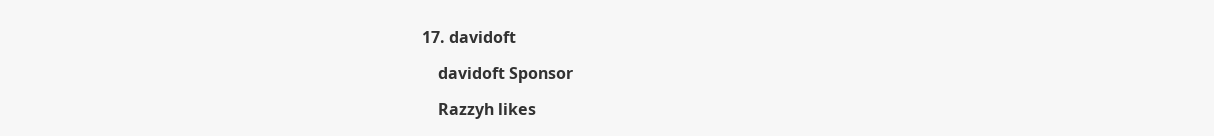17. davidoft

    davidoft Sponsor

    Razzyh likes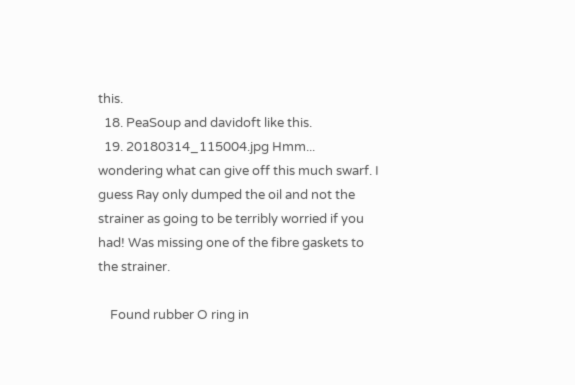this.
  18. PeaSoup and davidoft like this.
  19. 20180314_115004.jpg Hmm... wondering what can give off this much swarf. I guess Ray only dumped the oil and not the strainer as going to be terribly worried if you had! Was missing one of the fibre gaskets to the strainer.

    Found rubber O ring in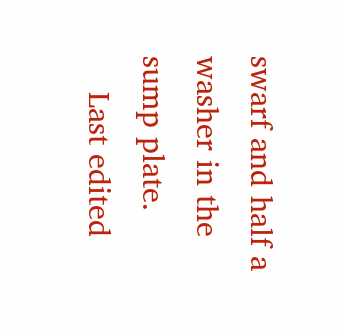swarf and half a washer in the sump plate.
    Last edited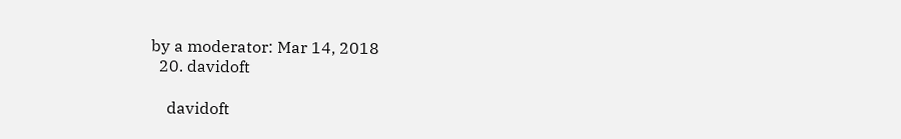by a moderator: Mar 14, 2018
  20. davidoft

    davidoft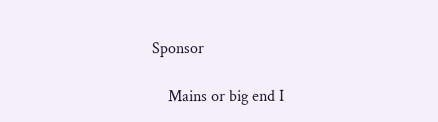Sponsor

    Mains or big end I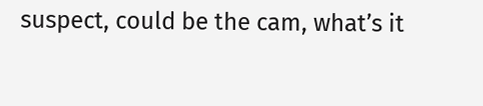suspect, could be the cam, what’s it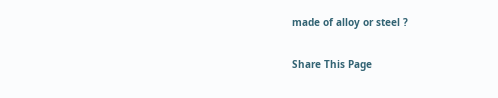made of alloy or steel ?

Share This Page